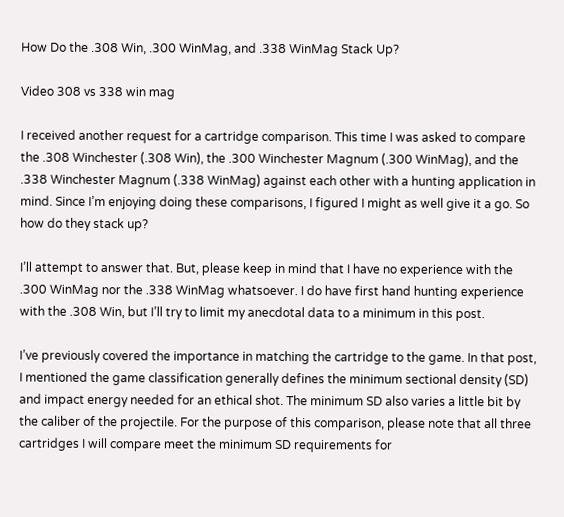How Do the .308 Win, .300 WinMag, and .338 WinMag Stack Up?

Video 308 vs 338 win mag

I received another request for a cartridge comparison. This time I was asked to compare the .308 Winchester (.308 Win), the .300 Winchester Magnum (.300 WinMag), and the .338 Winchester Magnum (.338 WinMag) against each other with a hunting application in mind. Since I’m enjoying doing these comparisons, I figured I might as well give it a go. So how do they stack up?

I’ll attempt to answer that. But, please keep in mind that I have no experience with the .300 WinMag nor the .338 WinMag whatsoever. I do have first hand hunting experience with the .308 Win, but I’ll try to limit my anecdotal data to a minimum in this post.

I’ve previously covered the importance in matching the cartridge to the game. In that post, I mentioned the game classification generally defines the minimum sectional density (SD) and impact energy needed for an ethical shot. The minimum SD also varies a little bit by the caliber of the projectile. For the purpose of this comparison, please note that all three cartridges I will compare meet the minimum SD requirements for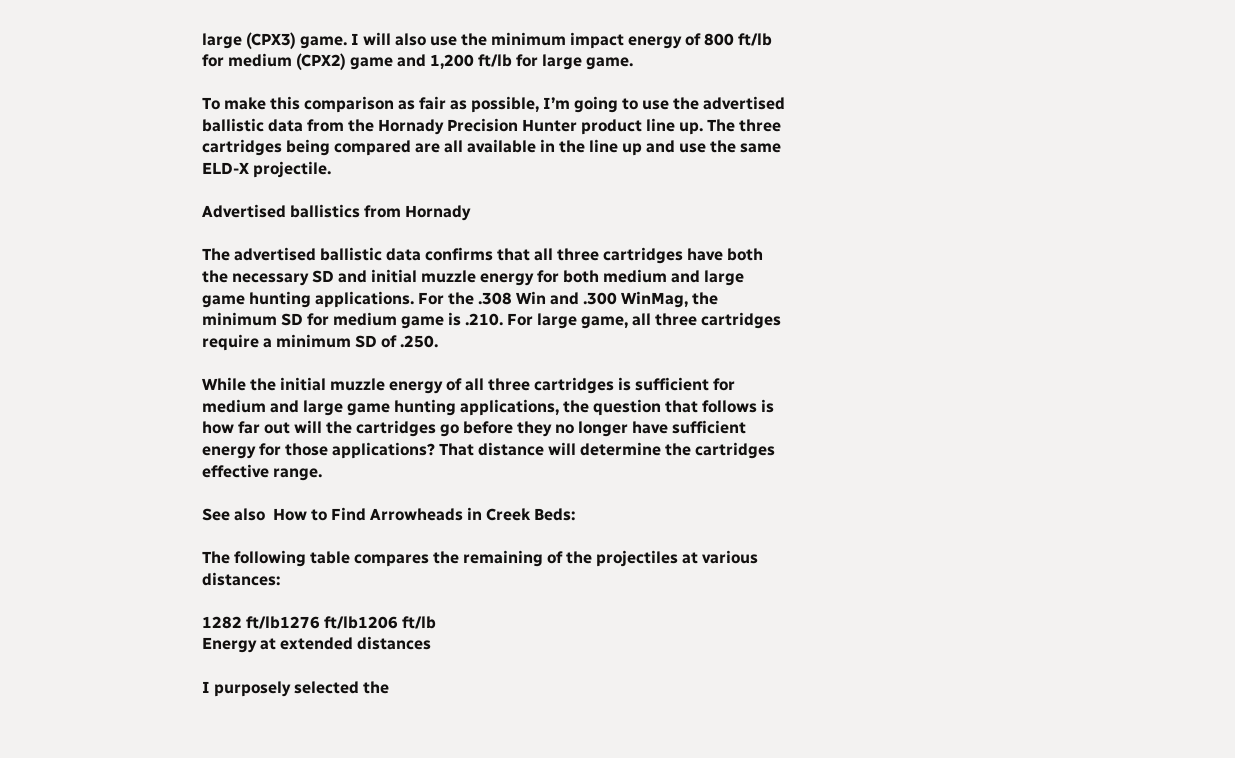large (CPX3) game. I will also use the minimum impact energy of 800 ft/lb for medium (CPX2) game and 1,200 ft/lb for large game.

To make this comparison as fair as possible, I’m going to use the advertised ballistic data from the Hornady Precision Hunter product line up. The three cartridges being compared are all available in the line up and use the same ELD-X projectile.

Advertised ballistics from Hornady

The advertised ballistic data confirms that all three cartridges have both the necessary SD and initial muzzle energy for both medium and large game hunting applications. For the .308 Win and .300 WinMag, the minimum SD for medium game is .210. For large game, all three cartridges require a minimum SD of .250.

While the initial muzzle energy of all three cartridges is sufficient for medium and large game hunting applications, the question that follows is how far out will the cartridges go before they no longer have sufficient energy for those applications? That distance will determine the cartridges effective range.

See also  How to Find Arrowheads in Creek Beds:

The following table compares the remaining of the projectiles at various distances:

1282 ft/lb1276 ft/lb1206 ft/lb
Energy at extended distances

I purposely selected the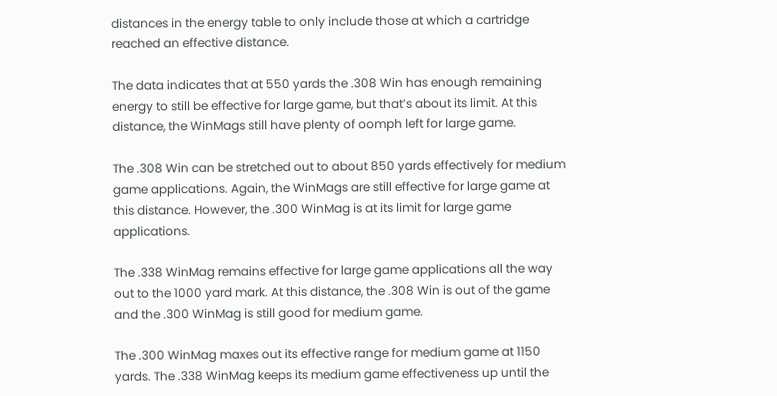distances in the energy table to only include those at which a cartridge reached an effective distance.

The data indicates that at 550 yards the .308 Win has enough remaining energy to still be effective for large game, but that’s about its limit. At this distance, the WinMags still have plenty of oomph left for large game.

The .308 Win can be stretched out to about 850 yards effectively for medium game applications. Again, the WinMags are still effective for large game at this distance. However, the .300 WinMag is at its limit for large game applications.

The .338 WinMag remains effective for large game applications all the way out to the 1000 yard mark. At this distance, the .308 Win is out of the game and the .300 WinMag is still good for medium game.

The .300 WinMag maxes out its effective range for medium game at 1150 yards. The .338 WinMag keeps its medium game effectiveness up until the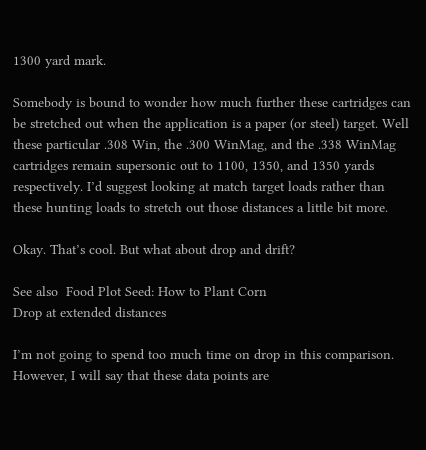1300 yard mark.

Somebody is bound to wonder how much further these cartridges can be stretched out when the application is a paper (or steel) target. Well these particular .308 Win, the .300 WinMag, and the .338 WinMag cartridges remain supersonic out to 1100, 1350, and 1350 yards respectively. I’d suggest looking at match target loads rather than these hunting loads to stretch out those distances a little bit more.

Okay. That’s cool. But what about drop and drift?

See also  Food Plot Seed: How to Plant Corn
Drop at extended distances

I’m not going to spend too much time on drop in this comparison. However, I will say that these data points are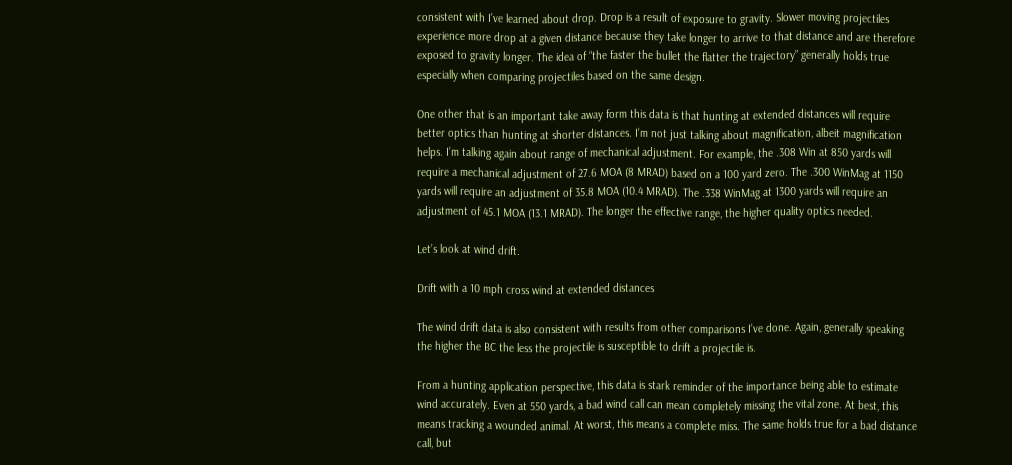consistent with I’ve learned about drop. Drop is a result of exposure to gravity. Slower moving projectiles experience more drop at a given distance because they take longer to arrive to that distance and are therefore exposed to gravity longer. The idea of “the faster the bullet the flatter the trajectory” generally holds true especially when comparing projectiles based on the same design.

One other that is an important take away form this data is that hunting at extended distances will require better optics than hunting at shorter distances. I’m not just talking about magnification, albeit magnification helps. I’m talking again about range of mechanical adjustment. For example, the .308 Win at 850 yards will require a mechanical adjustment of 27.6 MOA (8 MRAD) based on a 100 yard zero. The .300 WinMag at 1150 yards will require an adjustment of 35.8 MOA (10.4 MRAD). The .338 WinMag at 1300 yards will require an adjustment of 45.1 MOA (13.1 MRAD). The longer the effective range, the higher quality optics needed.

Let’s look at wind drift.

Drift with a 10 mph cross wind at extended distances

The wind drift data is also consistent with results from other comparisons I’ve done. Again, generally speaking the higher the BC the less the projectile is susceptible to drift a projectile is.

From a hunting application perspective, this data is stark reminder of the importance being able to estimate wind accurately. Even at 550 yards, a bad wind call can mean completely missing the vital zone. At best, this means tracking a wounded animal. At worst, this means a complete miss. The same holds true for a bad distance call, but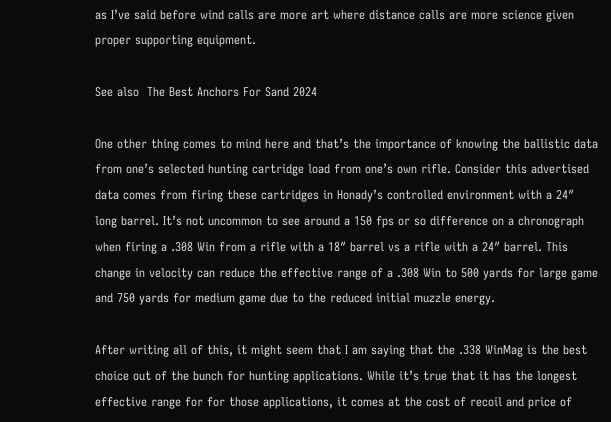as I’ve said before wind calls are more art where distance calls are more science given proper supporting equipment.

See also  The Best Anchors For Sand 2024

One other thing comes to mind here and that’s the importance of knowing the ballistic data from one’s selected hunting cartridge load from one’s own rifle. Consider this advertised data comes from firing these cartridges in Honady’s controlled environment with a 24″ long barrel. It’s not uncommon to see around a 150 fps or so difference on a chronograph when firing a .308 Win from a rifle with a 18″ barrel vs a rifle with a 24″ barrel. This change in velocity can reduce the effective range of a .308 Win to 500 yards for large game and 750 yards for medium game due to the reduced initial muzzle energy.

After writing all of this, it might seem that I am saying that the .338 WinMag is the best choice out of the bunch for hunting applications. While it’s true that it has the longest effective range for for those applications, it comes at the cost of recoil and price of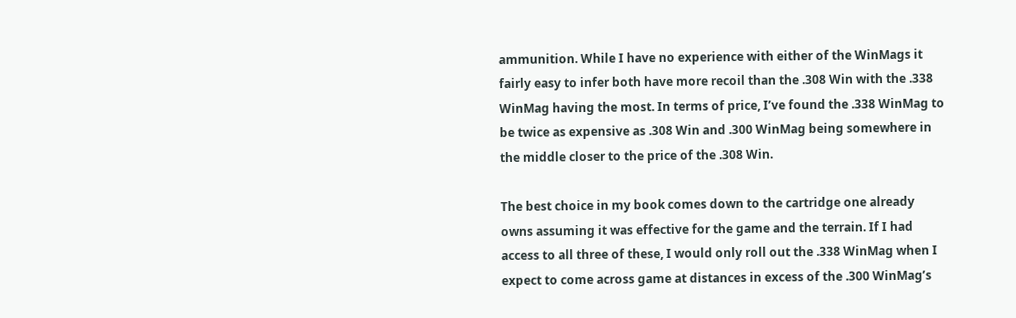ammunition. While I have no experience with either of the WinMags it fairly easy to infer both have more recoil than the .308 Win with the .338 WinMag having the most. In terms of price, I’ve found the .338 WinMag to be twice as expensive as .308 Win and .300 WinMag being somewhere in the middle closer to the price of the .308 Win.

The best choice in my book comes down to the cartridge one already owns assuming it was effective for the game and the terrain. If I had access to all three of these, I would only roll out the .338 WinMag when I expect to come across game at distances in excess of the .300 WinMag’s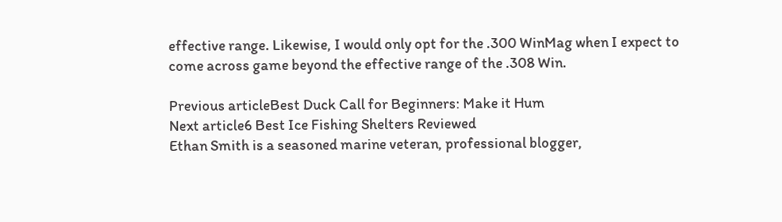effective range. Likewise, I would only opt for the .300 WinMag when I expect to come across game beyond the effective range of the .308 Win.

Previous articleBest Duck Call for Beginners: Make it Hum
Next article6 Best Ice Fishing Shelters Reviewed
Ethan Smith is a seasoned marine veteran, professional blogger,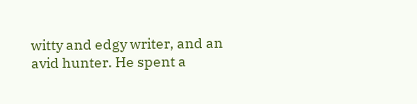witty and edgy writer, and an avid hunter. He spent a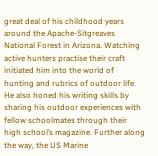great deal of his childhood years around the Apache-Sitgreaves National Forest in Arizona. Watching active hunters practise their craft initiated him into the world of hunting and rubrics of outdoor life. He also honed his writing skills by sharing his outdoor experiences with fellow schoolmates through their high school’s magazine. Further along the way, the US Marine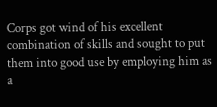Corps got wind of his excellent combination of skills and sought to put them into good use by employing him as a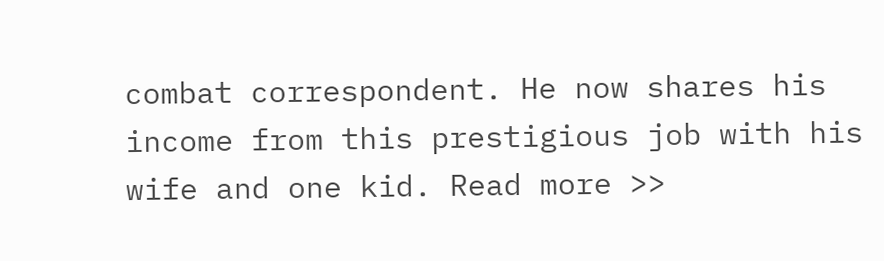combat correspondent. He now shares his income from this prestigious job with his wife and one kid. Read more >>